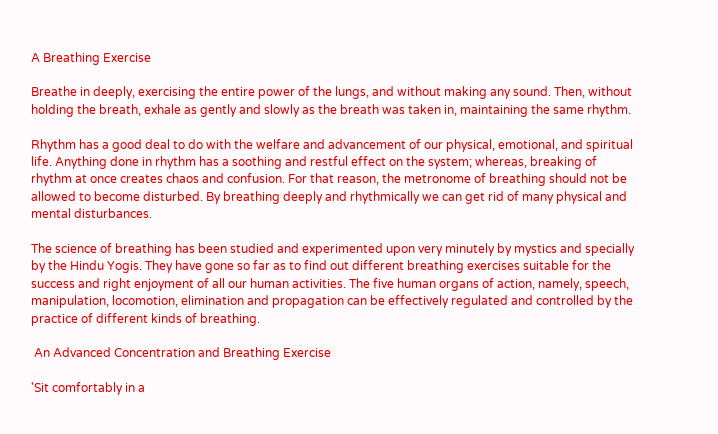A Breathing Exercise

Breathe in deeply, exercising the entire power of the lungs, and without making any sound. Then, without holding the breath, exhale as gently and slowly as the breath was taken in, maintaining the same rhythm.

Rhythm has a good deal to do with the welfare and advancement of our physical, emotional, and spiritual life. Anything done in rhythm has a soothing and restful effect on the system; whereas, breaking of rhythm at once creates chaos and confusion. For that reason, the metronome of breathing should not be allowed to become disturbed. By breathing deeply and rhythmically we can get rid of many physical and mental disturbances.

The science of breathing has been studied and experimented upon very minutely by mystics and specially by the Hindu Yogis. They have gone so far as to find out different breathing exercises suitable for the success and right enjoyment of all our human activities. The five human organs of action, namely, speech, manipulation, locomotion, elimination and propagation can be effectively regulated and controlled by the practice of different kinds of breathing.

 An Advanced Concentration and Breathing Exercise

'Sit comfortably in a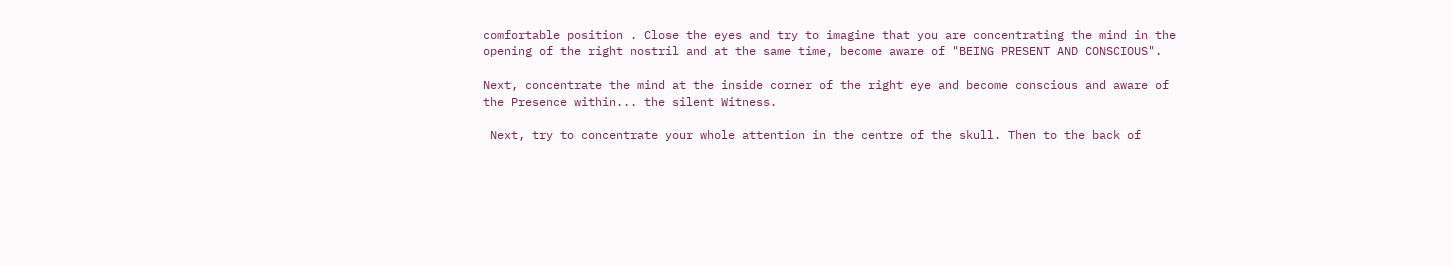comfortable position . Close the eyes and try to imagine that you are concentrating the mind in the opening of the right nostril and at the same time, become aware of "BEING PRESENT AND CONSCIOUS".

Next, concentrate the mind at the inside corner of the right eye and become conscious and aware of the Presence within... the silent Witness.

 Next, try to concentrate your whole attention in the centre of the skull. Then to the back of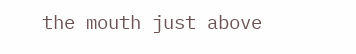the mouth just above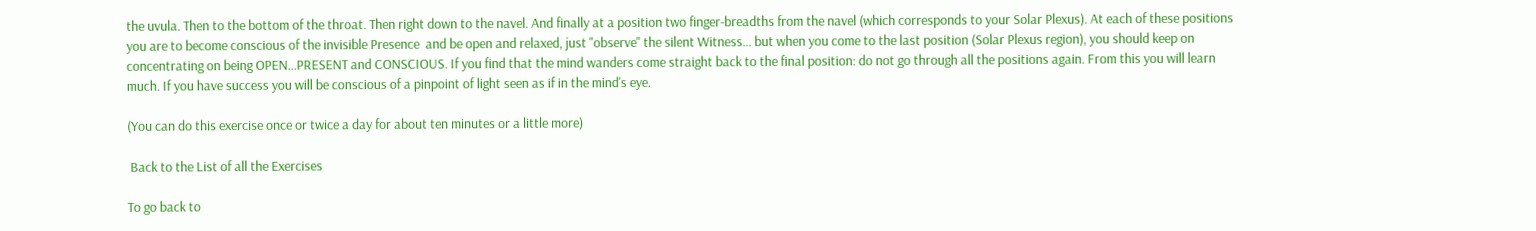the uvula. Then to the bottom of the throat. Then right down to the navel. And finally at a position two finger-breadths from the navel (which corresponds to your Solar Plexus). At each of these positions you are to become conscious of the invisible Presence  and be open and relaxed, just "observe" the silent Witness... but when you come to the last position (Solar Plexus region), you should keep on concentrating on being OPEN...PRESENT and CONSCIOUS. If you find that the mind wanders come straight back to the final position: do not go through all the positions again. From this you will learn much. If you have success you will be conscious of a pinpoint of light seen as if in the mind's eye.

(You can do this exercise once or twice a day for about ten minutes or a little more)

 Back to the List of all the Exercises

To go back to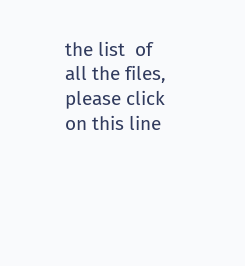the list  of all the files, please click on this line